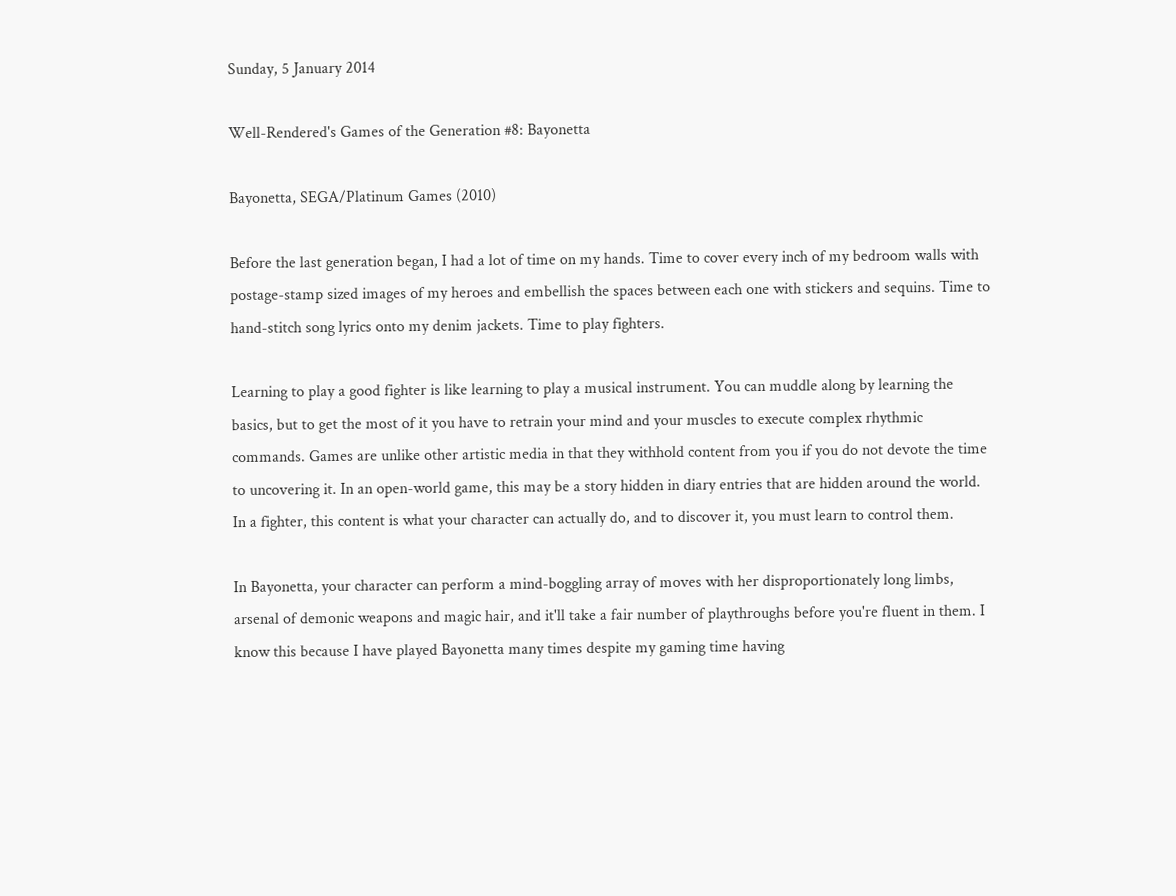Sunday, 5 January 2014

Well-Rendered's Games of the Generation #8: Bayonetta

Bayonetta, SEGA/Platinum Games (2010)

Before the last generation began, I had a lot of time on my hands. Time to cover every inch of my bedroom walls with postage-stamp sized images of my heroes and embellish the spaces between each one with stickers and sequins. Time to hand-stitch song lyrics onto my denim jackets. Time to play fighters.

Learning to play a good fighter is like learning to play a musical instrument. You can muddle along by learning the basics, but to get the most of it you have to retrain your mind and your muscles to execute complex rhythmic commands. Games are unlike other artistic media in that they withhold content from you if you do not devote the time to uncovering it. In an open-world game, this may be a story hidden in diary entries that are hidden around the world. In a fighter, this content is what your character can actually do, and to discover it, you must learn to control them.

In Bayonetta, your character can perform a mind-boggling array of moves with her disproportionately long limbs, arsenal of demonic weapons and magic hair, and it'll take a fair number of playthroughs before you're fluent in them. I know this because I have played Bayonetta many times despite my gaming time having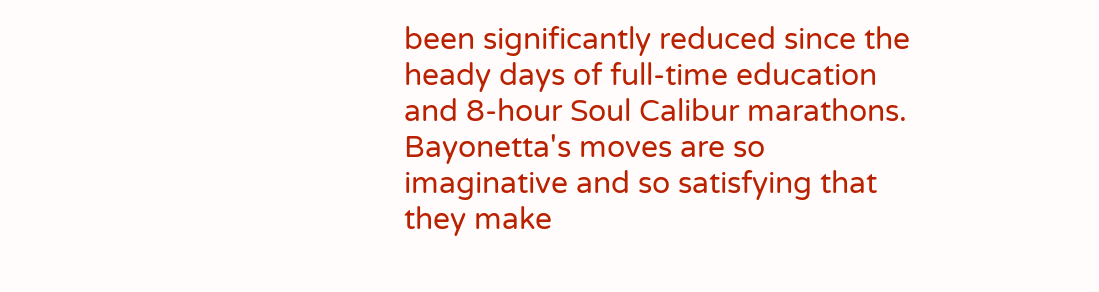been significantly reduced since the heady days of full-time education and 8-hour Soul Calibur marathons. Bayonetta's moves are so imaginative and so satisfying that they make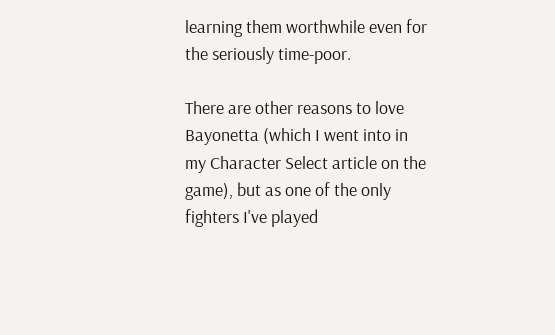learning them worthwhile even for the seriously time-poor.

There are other reasons to love Bayonetta (which I went into in my Character Select article on the game), but as one of the only fighters I've played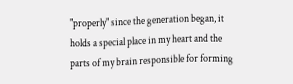"properly" since the generation began, it holds a special place in my heart and the parts of my brain responsible for forming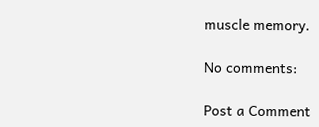muscle memory.

No comments:

Post a Comment